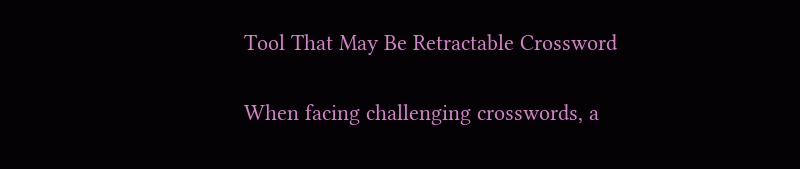Tool That May Be Retractable Crossword

When facing challenging crosswords, a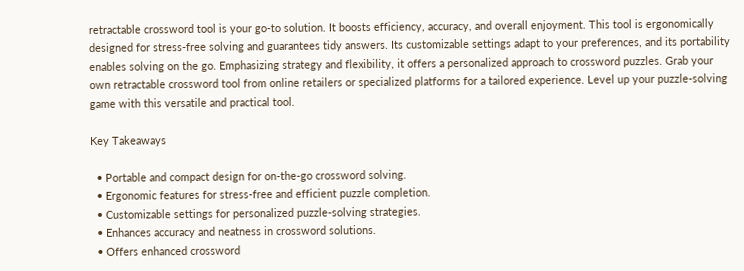retractable crossword tool is your go-to solution. It boosts efficiency, accuracy, and overall enjoyment. This tool is ergonomically designed for stress-free solving and guarantees tidy answers. Its customizable settings adapt to your preferences, and its portability enables solving on the go. Emphasizing strategy and flexibility, it offers a personalized approach to crossword puzzles. Grab your own retractable crossword tool from online retailers or specialized platforms for a tailored experience. Level up your puzzle-solving game with this versatile and practical tool.

Key Takeaways

  • Portable and compact design for on-the-go crossword solving.
  • Ergonomic features for stress-free and efficient puzzle completion.
  • Customizable settings for personalized puzzle-solving strategies.
  • Enhances accuracy and neatness in crossword solutions.
  • Offers enhanced crossword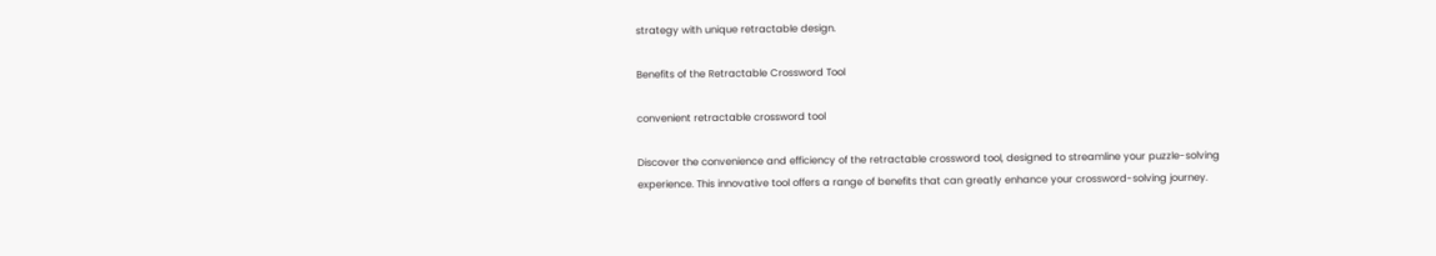strategy with unique retractable design.

Benefits of the Retractable Crossword Tool

convenient retractable crossword tool

Discover the convenience and efficiency of the retractable crossword tool, designed to streamline your puzzle-solving experience. This innovative tool offers a range of benefits that can greatly enhance your crossword-solving journey.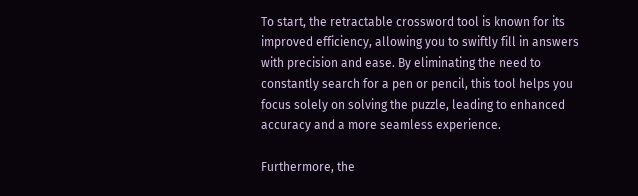To start, the retractable crossword tool is known for its improved efficiency, allowing you to swiftly fill in answers with precision and ease. By eliminating the need to constantly search for a pen or pencil, this tool helps you focus solely on solving the puzzle, leading to enhanced accuracy and a more seamless experience.

Furthermore, the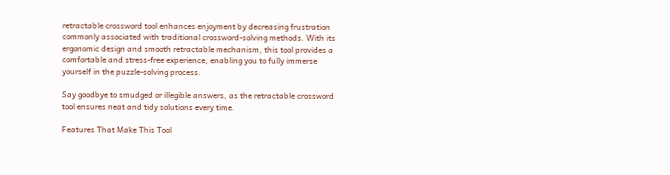retractable crossword tool enhances enjoyment by decreasing frustration commonly associated with traditional crossword-solving methods. With its ergonomic design and smooth retractable mechanism, this tool provides a comfortable and stress-free experience, enabling you to fully immerse yourself in the puzzle-solving process.

Say goodbye to smudged or illegible answers, as the retractable crossword tool ensures neat and tidy solutions every time.

Features That Make This Tool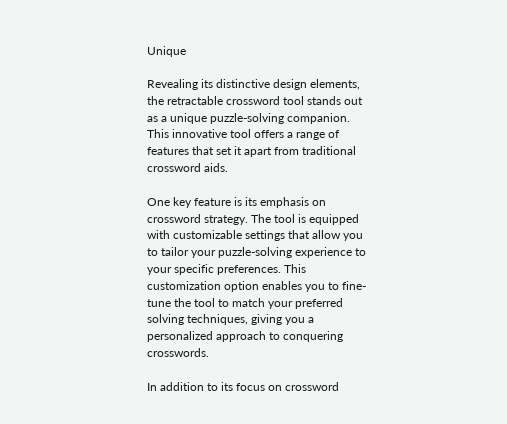Unique

Revealing its distinctive design elements, the retractable crossword tool stands out as a unique puzzle-solving companion. This innovative tool offers a range of features that set it apart from traditional crossword aids.

One key feature is its emphasis on crossword strategy. The tool is equipped with customizable settings that allow you to tailor your puzzle-solving experience to your specific preferences. This customization option enables you to fine-tune the tool to match your preferred solving techniques, giving you a personalized approach to conquering crosswords.

In addition to its focus on crossword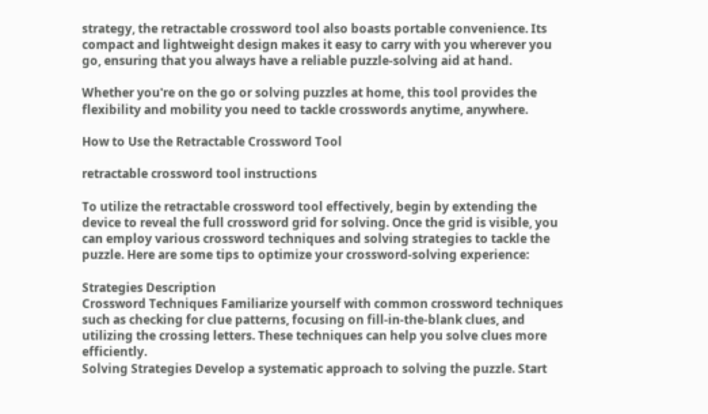strategy, the retractable crossword tool also boasts portable convenience. Its compact and lightweight design makes it easy to carry with you wherever you go, ensuring that you always have a reliable puzzle-solving aid at hand.

Whether you're on the go or solving puzzles at home, this tool provides the flexibility and mobility you need to tackle crosswords anytime, anywhere.

How to Use the Retractable Crossword Tool

retractable crossword tool instructions

To utilize the retractable crossword tool effectively, begin by extending the device to reveal the full crossword grid for solving. Once the grid is visible, you can employ various crossword techniques and solving strategies to tackle the puzzle. Here are some tips to optimize your crossword-solving experience:

Strategies Description
Crossword Techniques Familiarize yourself with common crossword techniques such as checking for clue patterns, focusing on fill-in-the-blank clues, and utilizing the crossing letters. These techniques can help you solve clues more efficiently.
Solving Strategies Develop a systematic approach to solving the puzzle. Start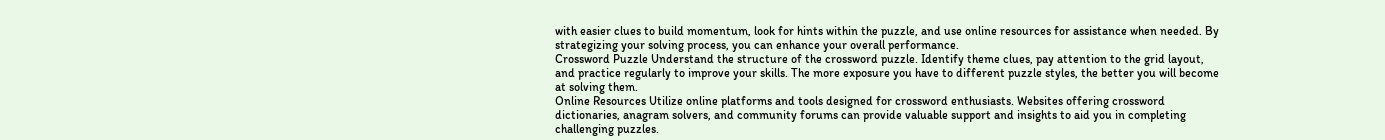with easier clues to build momentum, look for hints within the puzzle, and use online resources for assistance when needed. By strategizing your solving process, you can enhance your overall performance.
Crossword Puzzle Understand the structure of the crossword puzzle. Identify theme clues, pay attention to the grid layout, and practice regularly to improve your skills. The more exposure you have to different puzzle styles, the better you will become at solving them.
Online Resources Utilize online platforms and tools designed for crossword enthusiasts. Websites offering crossword dictionaries, anagram solvers, and community forums can provide valuable support and insights to aid you in completing challenging puzzles.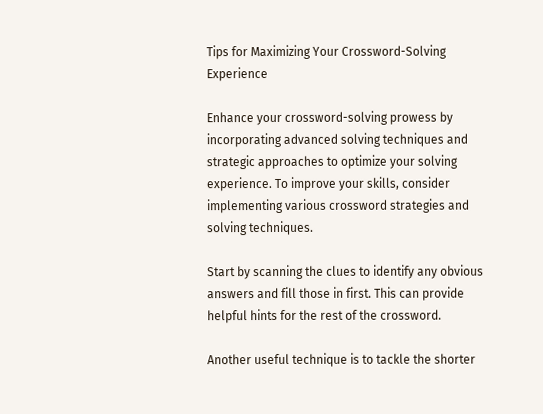Tips for Maximizing Your Crossword-Solving Experience

Enhance your crossword-solving prowess by incorporating advanced solving techniques and strategic approaches to optimize your solving experience. To improve your skills, consider implementing various crossword strategies and solving techniques.

Start by scanning the clues to identify any obvious answers and fill those in first. This can provide helpful hints for the rest of the crossword.

Another useful technique is to tackle the shorter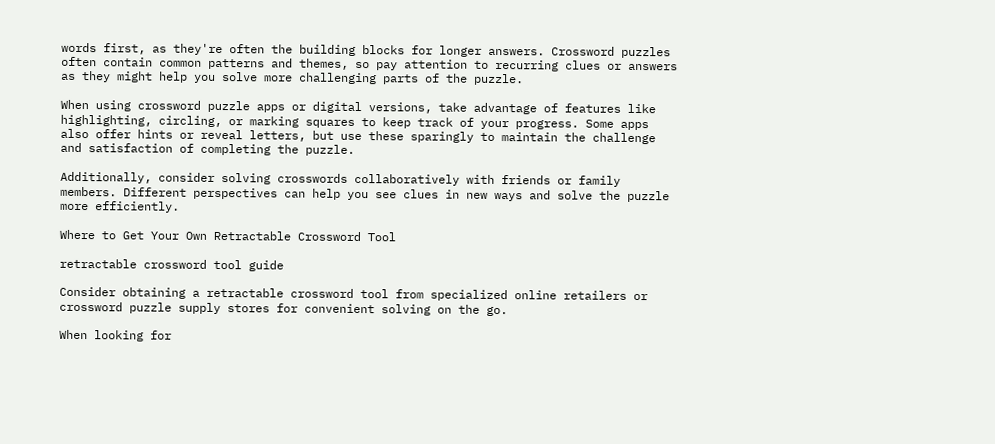words first, as they're often the building blocks for longer answers. Crossword puzzles often contain common patterns and themes, so pay attention to recurring clues or answers as they might help you solve more challenging parts of the puzzle.

When using crossword puzzle apps or digital versions, take advantage of features like highlighting, circling, or marking squares to keep track of your progress. Some apps also offer hints or reveal letters, but use these sparingly to maintain the challenge and satisfaction of completing the puzzle.

Additionally, consider solving crosswords collaboratively with friends or family members. Different perspectives can help you see clues in new ways and solve the puzzle more efficiently.

Where to Get Your Own Retractable Crossword Tool

retractable crossword tool guide

Consider obtaining a retractable crossword tool from specialized online retailers or crossword puzzle supply stores for convenient solving on the go.

When looking for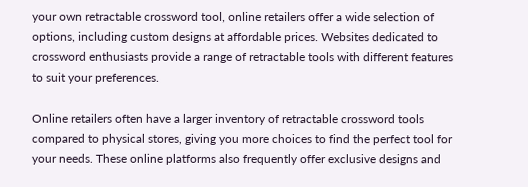your own retractable crossword tool, online retailers offer a wide selection of options, including custom designs at affordable prices. Websites dedicated to crossword enthusiasts provide a range of retractable tools with different features to suit your preferences.

Online retailers often have a larger inventory of retractable crossword tools compared to physical stores, giving you more choices to find the perfect tool for your needs. These online platforms also frequently offer exclusive designs and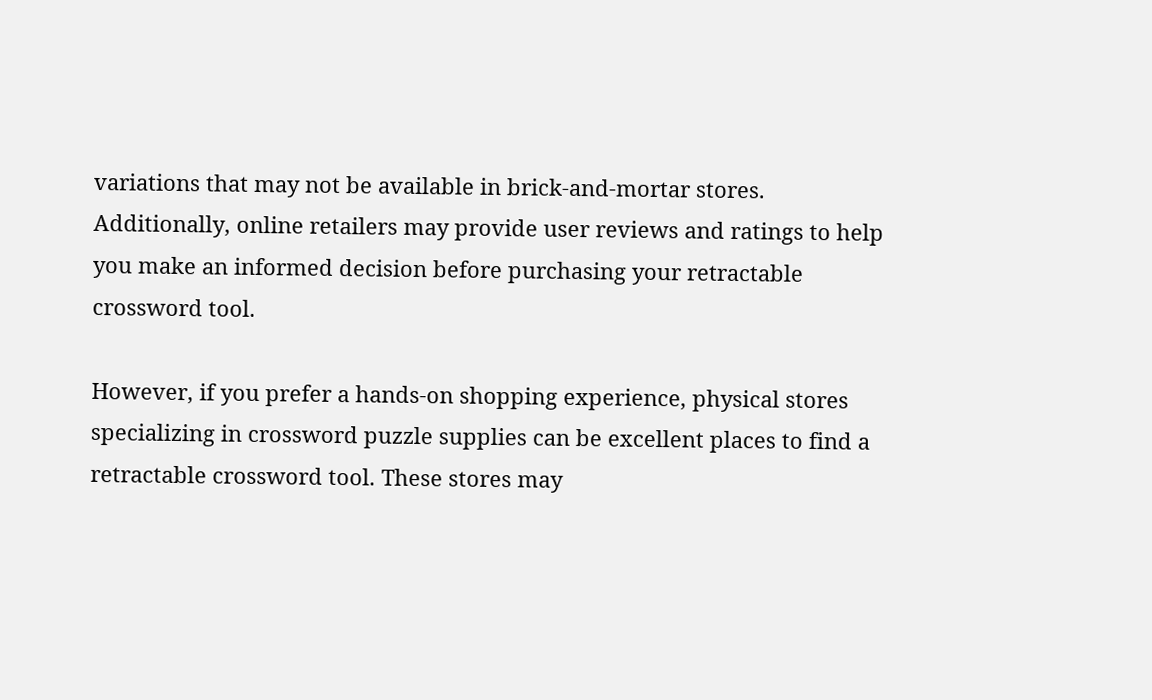variations that may not be available in brick-and-mortar stores. Additionally, online retailers may provide user reviews and ratings to help you make an informed decision before purchasing your retractable crossword tool.

However, if you prefer a hands-on shopping experience, physical stores specializing in crossword puzzle supplies can be excellent places to find a retractable crossword tool. These stores may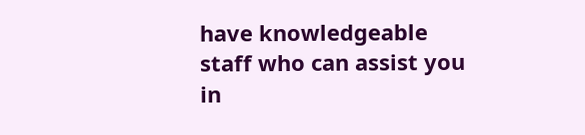have knowledgeable staff who can assist you in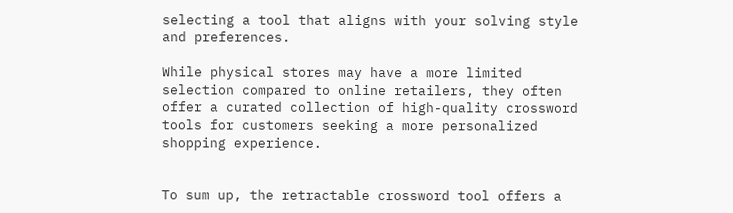selecting a tool that aligns with your solving style and preferences.

While physical stores may have a more limited selection compared to online retailers, they often offer a curated collection of high-quality crossword tools for customers seeking a more personalized shopping experience.


To sum up, the retractable crossword tool offers a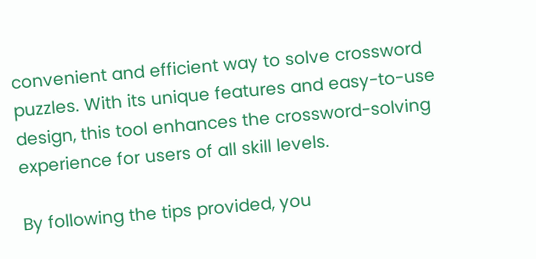convenient and efficient way to solve crossword puzzles. With its unique features and easy-to-use design, this tool enhances the crossword-solving experience for users of all skill levels.

By following the tips provided, you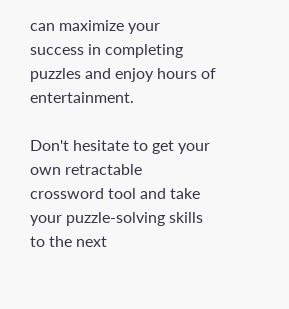can maximize your success in completing puzzles and enjoy hours of entertainment.

Don't hesitate to get your own retractable crossword tool and take your puzzle-solving skills to the next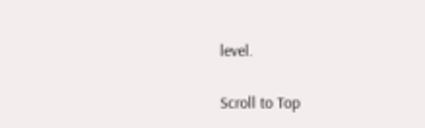level.

Scroll to Top